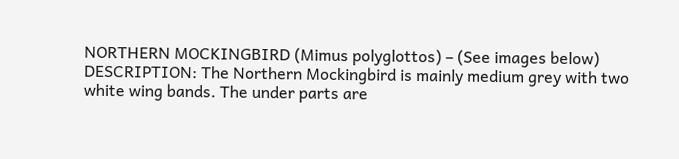NORTHERN MOCKINGBIRD (Mimus polyglottos) – (See images below)
DESCRIPTION: The Northern Mockingbird is mainly medium grey with two white wing bands. The under parts are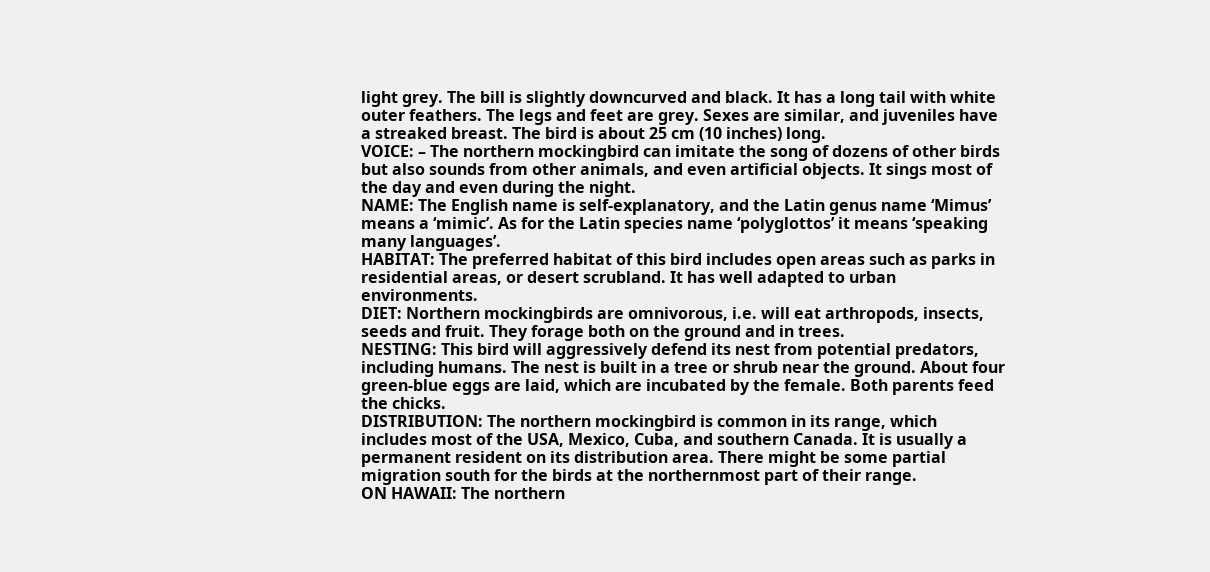light grey. The bill is slightly downcurved and black. It has a long tail with white outer feathers. The legs and feet are grey. Sexes are similar, and juveniles have a streaked breast. The bird is about 25 cm (10 inches) long.
VOICE: – The northern mockingbird can imitate the song of dozens of other birds but also sounds from other animals, and even artificial objects. It sings most of the day and even during the night.
NAME: The English name is self-explanatory, and the Latin genus name ‘Mimus’ means a ‘mimic’. As for the Latin species name ‘polyglottos’ it means ‘speaking many languages’.
HABITAT: The preferred habitat of this bird includes open areas such as parks in residential areas, or desert scrubland. It has well adapted to urban environments.
DIET: Northern mockingbirds are omnivorous, i.e. will eat arthropods, insects, seeds and fruit. They forage both on the ground and in trees.
NESTING: This bird will aggressively defend its nest from potential predators, including humans. The nest is built in a tree or shrub near the ground. About four green-blue eggs are laid, which are incubated by the female. Both parents feed the chicks.
DISTRIBUTION: The northern mockingbird is common in its range, which includes most of the USA, Mexico, Cuba, and southern Canada. It is usually a permanent resident on its distribution area. There might be some partial migration south for the birds at the northernmost part of their range.
ON HAWAII: The northern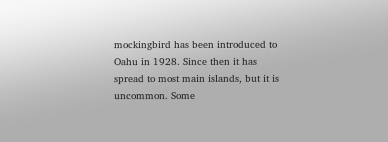mockingbird has been introduced to Oahu in 1928. Since then it has spread to most main islands, but it is uncommon. Some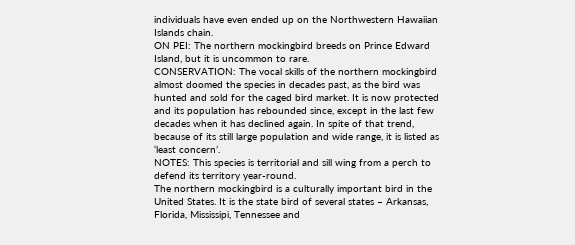individuals have even ended up on the Northwestern Hawaiian Islands chain.
ON PEI: The northern mockingbird breeds on Prince Edward Island, but it is uncommon to rare.
CONSERVATION: The vocal skills of the northern mockingbird almost doomed the species in decades past, as the bird was hunted and sold for the caged bird market. It is now protected and its population has rebounded since, except in the last few decades when it has declined again. In spite of that trend, because of its still large population and wide range, it is listed as ‘least concern’.
NOTES: This species is territorial and sill wing from a perch to defend its territory year-round.
The northern mockingbird is a culturally important bird in the United States. It is the state bird of several states – Arkansas, Florida, Mississipi, Tennessee and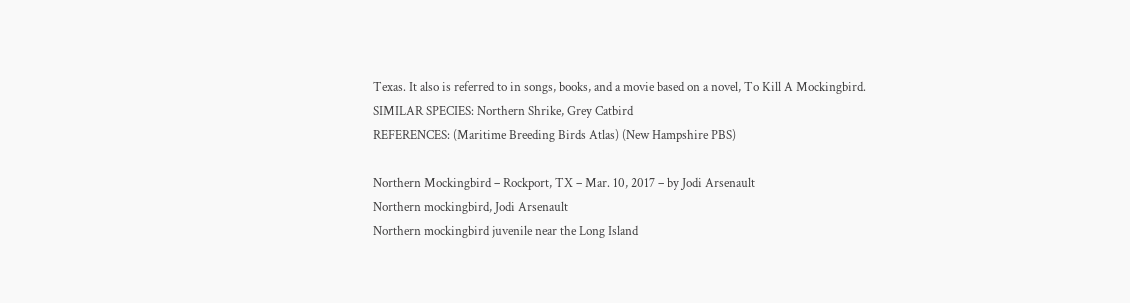Texas. It also is referred to in songs, books, and a movie based on a novel, To Kill A Mockingbird.
SIMILAR SPECIES: Northern Shrike, Grey Catbird
REFERENCES: (Maritime Breeding Birds Atlas) (New Hampshire PBS)

Northern Mockingbird – Rockport, TX – Mar. 10, 2017 – by Jodi Arsenault
Northern mockingbird, Jodi Arsenault
Northern mockingbird juvenile near the Long Island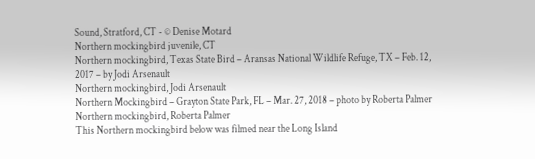Sound, Stratford, CT - © Denise Motard
Northern mockingbird juvenile, CT
Northern mockingbird, Texas State Bird – Aransas National Wildlife Refuge, TX – Feb. 12, 2017 – by Jodi Arsenault
Northern mockingbird, Jodi Arsenault
Northern Mockingbird – Grayton State Park, FL – Mar. 27, 2018 – photo by Roberta Palmer
Northern mockingbird, Roberta Palmer
This Northern mockingbird below was filmed near the Long Island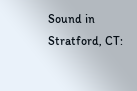Sound in Stratford, CT: